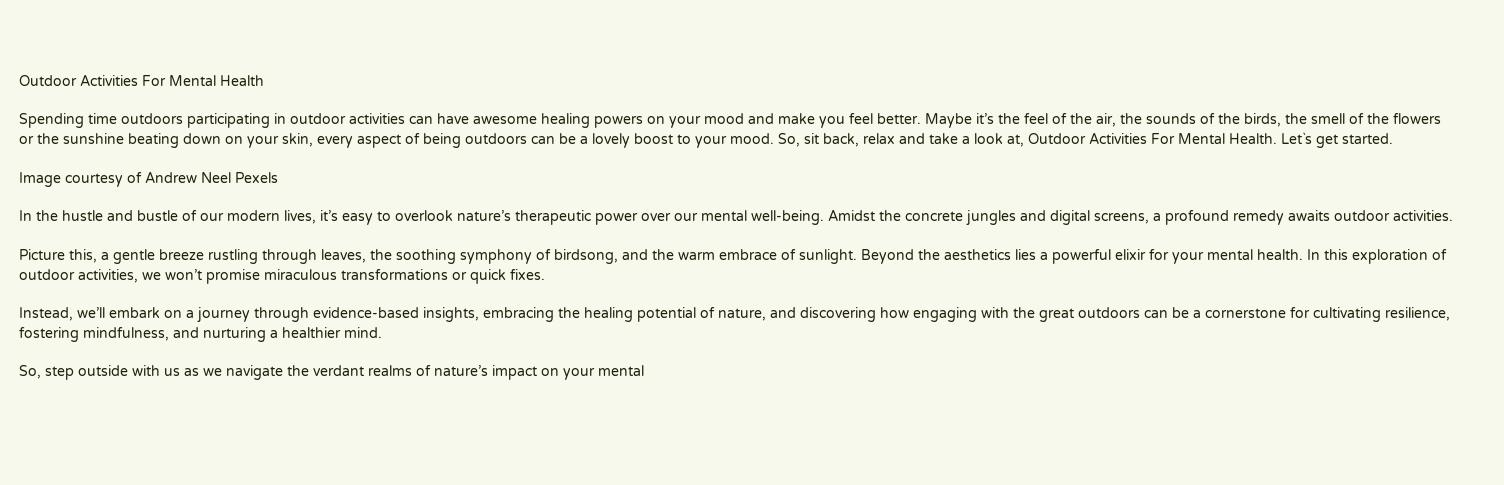Outdoor Activities For Mental Health

Spending time outdoors participating in outdoor activities can have awesome healing powers on your mood and make you feel better. Maybe it’s the feel of the air, the sounds of the birds, the smell of the flowers or the sunshine beating down on your skin, every aspect of being outdoors can be a lovely boost to your mood. So, sit back, relax and take a look at, Outdoor Activities For Mental Health. Let`s get started.

Image courtesy of Andrew Neel Pexels

In the hustle and bustle of our modern lives, it’s easy to overlook nature’s therapeutic power over our mental well-being. Amidst the concrete jungles and digital screens, a profound remedy awaits outdoor activities.

Picture this, a gentle breeze rustling through leaves, the soothing symphony of birdsong, and the warm embrace of sunlight. Beyond the aesthetics lies a powerful elixir for your mental health. In this exploration of outdoor activities, we won’t promise miraculous transformations or quick fixes.

Instead, we’ll embark on a journey through evidence-based insights, embracing the healing potential of nature, and discovering how engaging with the great outdoors can be a cornerstone for cultivating resilience, fostering mindfulness, and nurturing a healthier mind.

So, step outside with us as we navigate the verdant realms of nature’s impact on your mental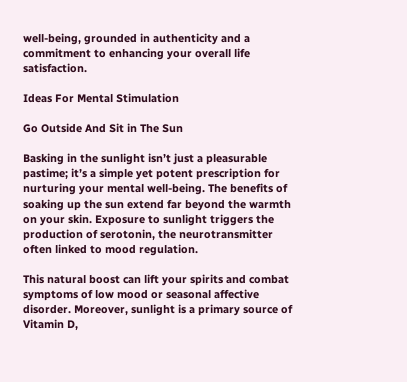well-being, grounded in authenticity and a commitment to enhancing your overall life satisfaction.

Ideas For Mental Stimulation

Go Outside And Sit in The Sun

Basking in the sunlight isn’t just a pleasurable pastime; it’s a simple yet potent prescription for nurturing your mental well-being. The benefits of soaking up the sun extend far beyond the warmth on your skin. Exposure to sunlight triggers the production of serotonin, the neurotransmitter often linked to mood regulation.

This natural boost can lift your spirits and combat symptoms of low mood or seasonal affective disorder. Moreover, sunlight is a primary source of Vitamin D,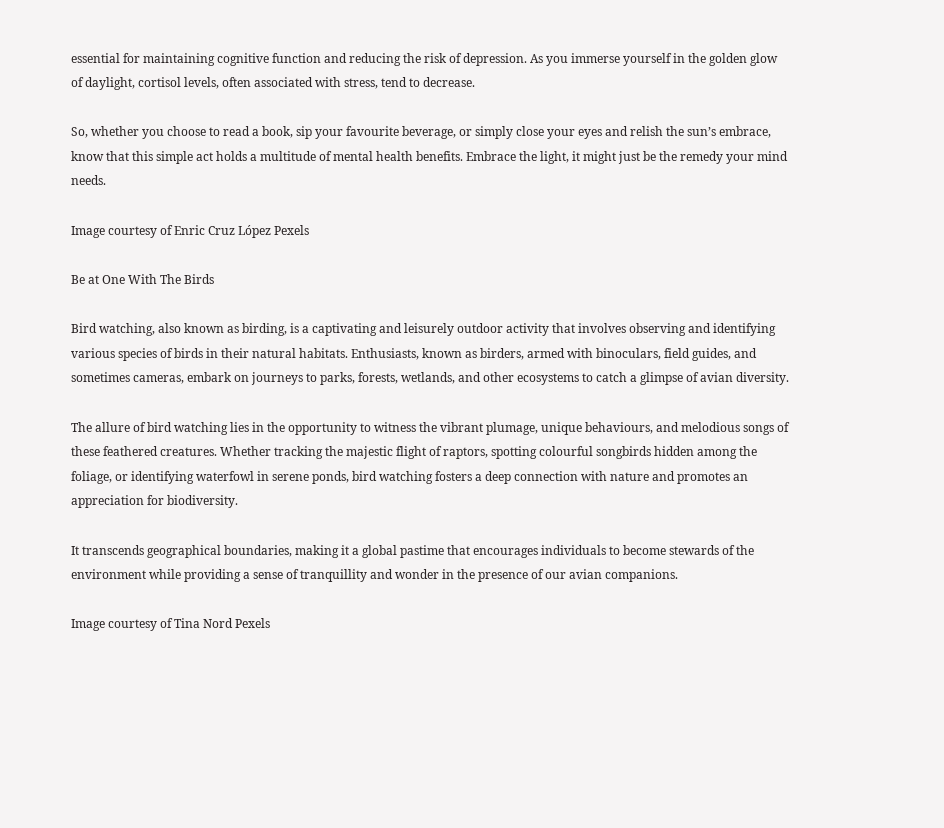essential for maintaining cognitive function and reducing the risk of depression. As you immerse yourself in the golden glow of daylight, cortisol levels, often associated with stress, tend to decrease.

So, whether you choose to read a book, sip your favourite beverage, or simply close your eyes and relish the sun’s embrace, know that this simple act holds a multitude of mental health benefits. Embrace the light, it might just be the remedy your mind needs.

Image courtesy of Enric Cruz López Pexels

Be at One With The Birds

Bird watching, also known as birding, is a captivating and leisurely outdoor activity that involves observing and identifying various species of birds in their natural habitats. Enthusiasts, known as birders, armed with binoculars, field guides, and sometimes cameras, embark on journeys to parks, forests, wetlands, and other ecosystems to catch a glimpse of avian diversity.

The allure of bird watching lies in the opportunity to witness the vibrant plumage, unique behaviours, and melodious songs of these feathered creatures. Whether tracking the majestic flight of raptors, spotting colourful songbirds hidden among the foliage, or identifying waterfowl in serene ponds, bird watching fosters a deep connection with nature and promotes an appreciation for biodiversity.

It transcends geographical boundaries, making it a global pastime that encourages individuals to become stewards of the environment while providing a sense of tranquillity and wonder in the presence of our avian companions.

Image courtesy of Tina Nord Pexels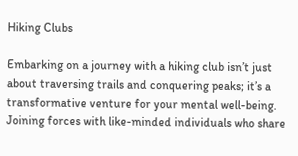Hiking Clubs

Embarking on a journey with a hiking club isn’t just about traversing trails and conquering peaks; it’s a transformative venture for your mental well-being. Joining forces with like-minded individuals who share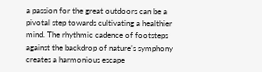a passion for the great outdoors can be a pivotal step towards cultivating a healthier mind. The rhythmic cadence of footsteps against the backdrop of nature’s symphony creates a harmonious escape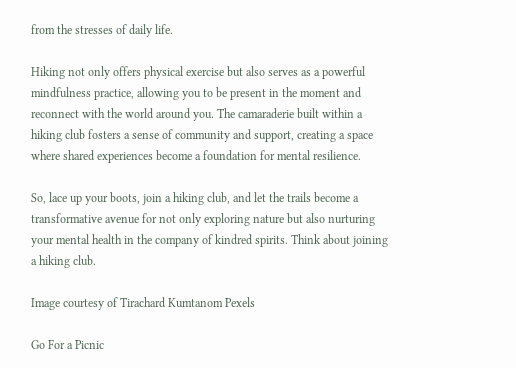from the stresses of daily life.

Hiking not only offers physical exercise but also serves as a powerful mindfulness practice, allowing you to be present in the moment and reconnect with the world around you. The camaraderie built within a hiking club fosters a sense of community and support, creating a space where shared experiences become a foundation for mental resilience.

So, lace up your boots, join a hiking club, and let the trails become a transformative avenue for not only exploring nature but also nurturing your mental health in the company of kindred spirits. Think about joining a hiking club.

Image courtesy of Tirachard Kumtanom Pexels

Go For a Picnic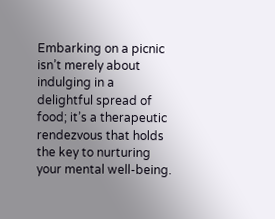Embarking on a picnic isn’t merely about indulging in a delightful spread of food; it’s a therapeutic rendezvous that holds the key to nurturing your mental well-being.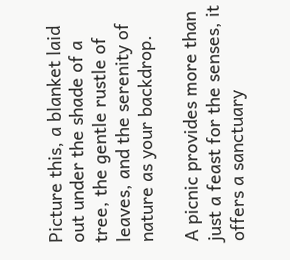Picture this, a blanket laid out under the shade of a tree, the gentle rustle of leaves, and the serenity of nature as your backdrop.

A picnic provides more than just a feast for the senses, it offers a sanctuary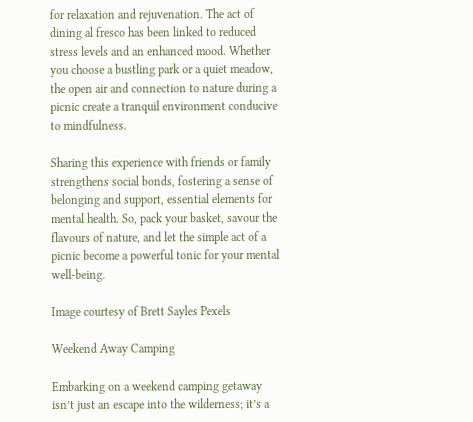for relaxation and rejuvenation. The act of dining al fresco has been linked to reduced stress levels and an enhanced mood. Whether you choose a bustling park or a quiet meadow, the open air and connection to nature during a picnic create a tranquil environment conducive to mindfulness.

Sharing this experience with friends or family strengthens social bonds, fostering a sense of belonging and support, essential elements for mental health. So, pack your basket, savour the flavours of nature, and let the simple act of a picnic become a powerful tonic for your mental well-being.

Image courtesy of Brett Sayles Pexels

Weekend Away Camping

Embarking on a weekend camping getaway isn’t just an escape into the wilderness; it’s a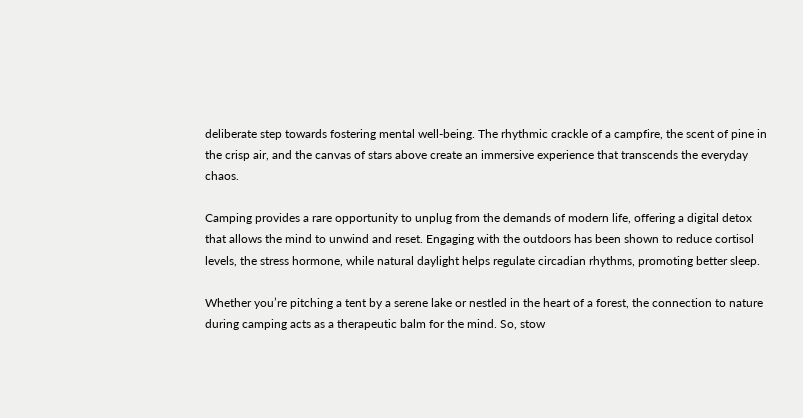deliberate step towards fostering mental well-being. The rhythmic crackle of a campfire, the scent of pine in the crisp air, and the canvas of stars above create an immersive experience that transcends the everyday chaos.

Camping provides a rare opportunity to unplug from the demands of modern life, offering a digital detox that allows the mind to unwind and reset. Engaging with the outdoors has been shown to reduce cortisol levels, the stress hormone, while natural daylight helps regulate circadian rhythms, promoting better sleep.

Whether you’re pitching a tent by a serene lake or nestled in the heart of a forest, the connection to nature during camping acts as a therapeutic balm for the mind. So, stow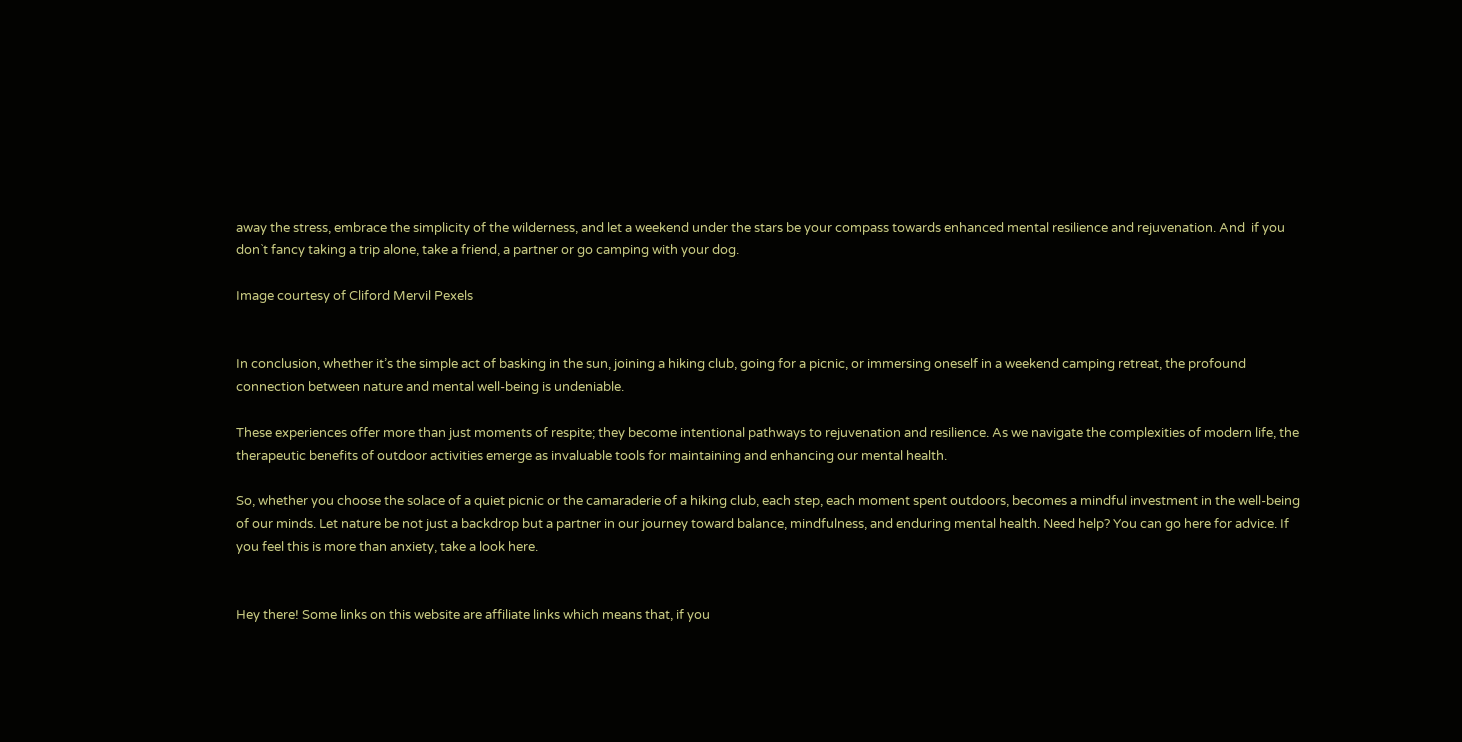away the stress, embrace the simplicity of the wilderness, and let a weekend under the stars be your compass towards enhanced mental resilience and rejuvenation. And  if you don`t fancy taking a trip alone, take a friend, a partner or go camping with your dog.

Image courtesy of Cliford Mervil Pexels


In conclusion, whether it’s the simple act of basking in the sun, joining a hiking club, going for a picnic, or immersing oneself in a weekend camping retreat, the profound connection between nature and mental well-being is undeniable.

These experiences offer more than just moments of respite; they become intentional pathways to rejuvenation and resilience. As we navigate the complexities of modern life, the therapeutic benefits of outdoor activities emerge as invaluable tools for maintaining and enhancing our mental health.

So, whether you choose the solace of a quiet picnic or the camaraderie of a hiking club, each step, each moment spent outdoors, becomes a mindful investment in the well-being of our minds. Let nature be not just a backdrop but a partner in our journey toward balance, mindfulness, and enduring mental health. Need help? You can go here for advice. If you feel this is more than anxiety, take a look here.


Hey there! Some links on this website are affiliate links which means that, if you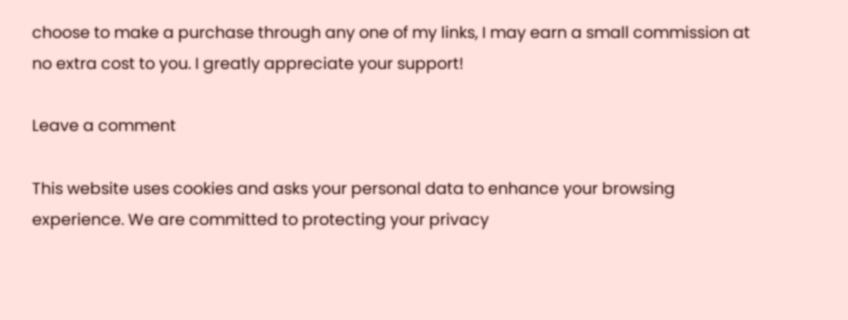choose to make a purchase through any one of my links, I may earn a small commission at no extra cost to you. I greatly appreciate your support!

Leave a comment

This website uses cookies and asks your personal data to enhance your browsing experience. We are committed to protecting your privacy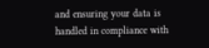and ensuring your data is handled in compliance with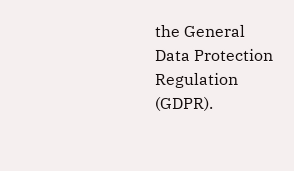the General Data Protection Regulation (GDPR).